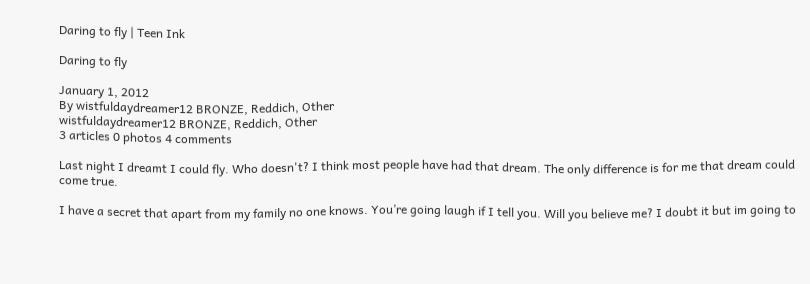Daring to fly | Teen Ink

Daring to fly

January 1, 2012
By wistfuldaydreamer12 BRONZE, Reddich, Other
wistfuldaydreamer12 BRONZE, Reddich, Other
3 articles 0 photos 4 comments

Last night I dreamt I could fly. Who doesn't? I think most people have had that dream. The only difference is for me that dream could come true.

I have a secret that apart from my family no one knows. You’re going laugh if I tell you. Will you believe me? I doubt it but im going to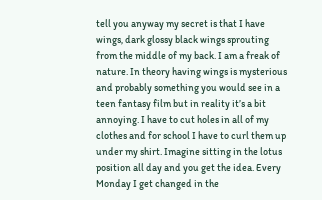tell you anyway my secret is that I have wings, dark glossy black wings sprouting from the middle of my back. I am a freak of nature. In theory having wings is mysterious and probably something you would see in a teen fantasy film but in reality it’s a bit annoying. I have to cut holes in all of my clothes and for school I have to curl them up under my shirt. Imagine sitting in the lotus position all day and you get the idea. Every Monday I get changed in the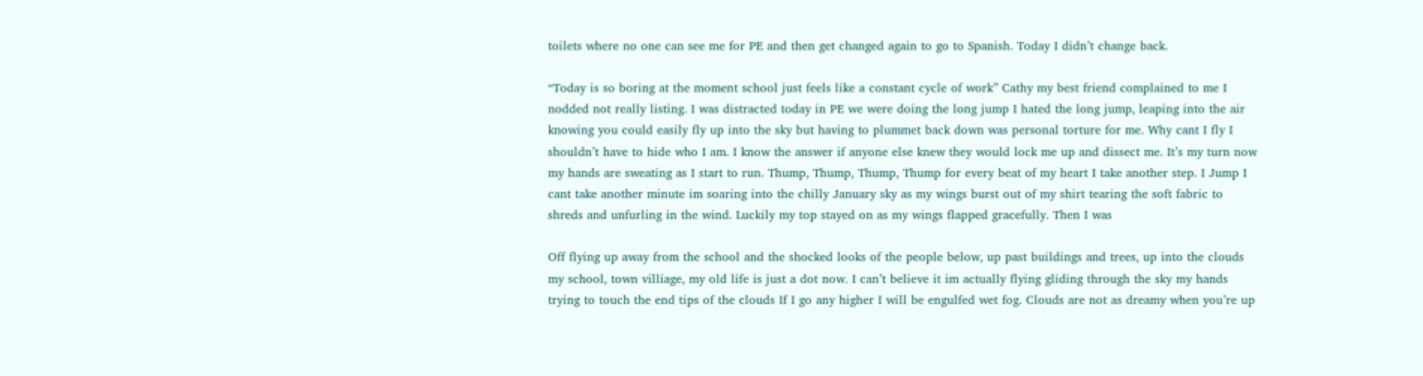toilets where no one can see me for PE and then get changed again to go to Spanish. Today I didn’t change back.

“Today is so boring at the moment school just feels like a constant cycle of work” Cathy my best friend complained to me I nodded not really listing. I was distracted today in PE we were doing the long jump I hated the long jump, leaping into the air knowing you could easily fly up into the sky but having to plummet back down was personal torture for me. Why cant I fly I shouldn’t have to hide who I am. I know the answer if anyone else knew they would lock me up and dissect me. It’s my turn now my hands are sweating as I start to run. Thump, Thump, Thump, Thump for every beat of my heart I take another step. I Jump I cant take another minute im soaring into the chilly January sky as my wings burst out of my shirt tearing the soft fabric to shreds and unfurling in the wind. Luckily my top stayed on as my wings flapped gracefully. Then I was

Off flying up away from the school and the shocked looks of the people below, up past buildings and trees, up into the clouds my school, town villiage, my old life is just a dot now. I can’t believe it im actually flying gliding through the sky my hands trying to touch the end tips of the clouds If I go any higher I will be engulfed wet fog. Clouds are not as dreamy when you’re up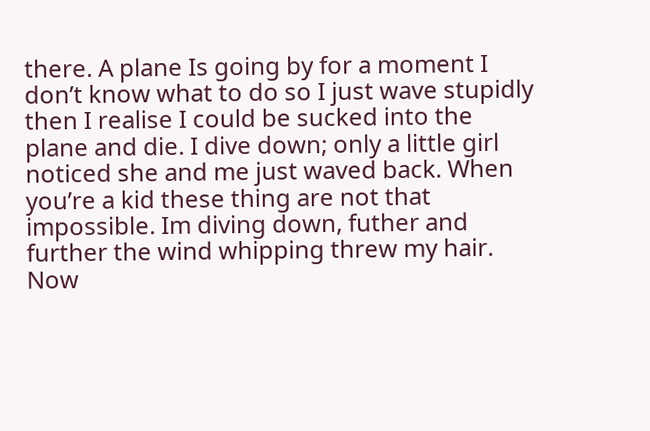there. A plane Is going by for a moment I don’t know what to do so I just wave stupidly then I realise I could be sucked into the plane and die. I dive down; only a little girl noticed she and me just waved back. When you’re a kid these thing are not that impossible. Im diving down, futher and further the wind whipping threw my hair. Now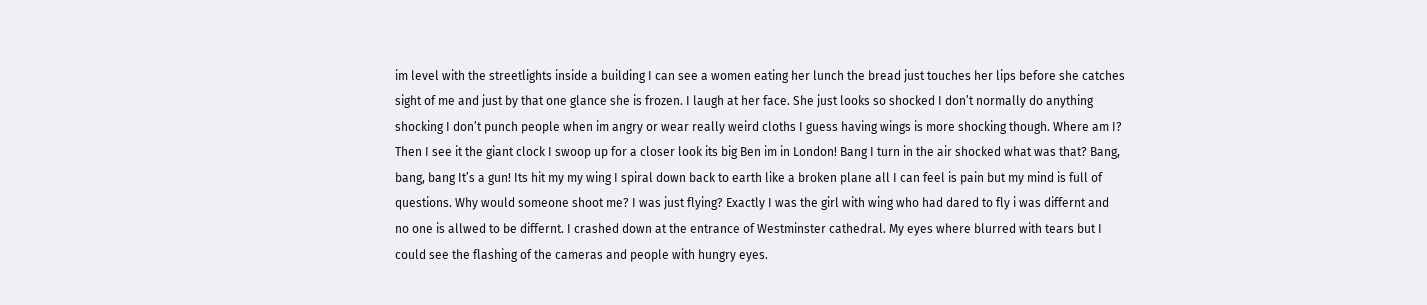im level with the streetlights inside a building I can see a women eating her lunch the bread just touches her lips before she catches sight of me and just by that one glance she is frozen. I laugh at her face. She just looks so shocked I don’t normally do anything shocking I don’t punch people when im angry or wear really weird cloths I guess having wings is more shocking though. Where am I? Then I see it the giant clock I swoop up for a closer look its big Ben im in London! Bang I turn in the air shocked what was that? Bang, bang, bang It’s a gun! Its hit my my wing I spiral down back to earth like a broken plane all I can feel is pain but my mind is full of questions. Why would someone shoot me? I was just flying? Exactly I was the girl with wing who had dared to fly i was differnt and no one is allwed to be differnt. I crashed down at the entrance of Westminster cathedral. My eyes where blurred with tears but I could see the flashing of the cameras and people with hungry eyes.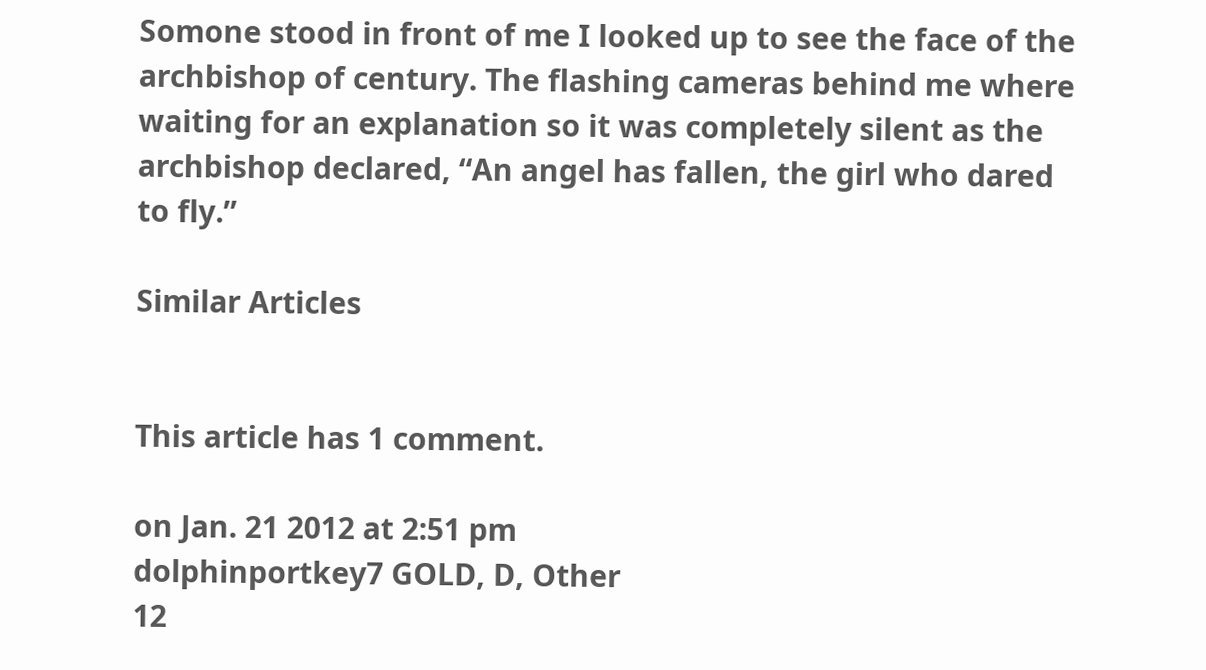Somone stood in front of me I looked up to see the face of the archbishop of century. The flashing cameras behind me where waiting for an explanation so it was completely silent as the archbishop declared, “An angel has fallen, the girl who dared to fly.”

Similar Articles


This article has 1 comment.

on Jan. 21 2012 at 2:51 pm
dolphinportkey7 GOLD, D, Other
12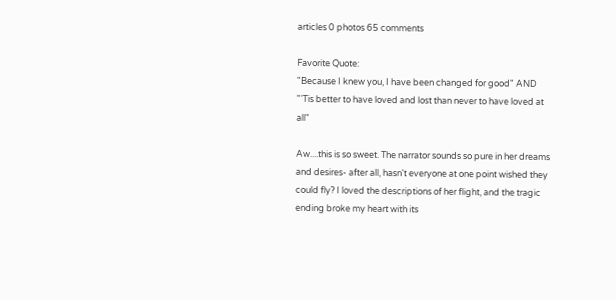articles 0 photos 65 comments

Favorite Quote:
"Because I knew you, I have been changed for good" AND "'Tis better to have loved and lost than never to have loved at all"

Aw....this is so sweet. The narrator sounds so pure in her dreams and desires- after all, hasn't everyone at one point wished they could fly? I loved the descriptions of her flight, and the tragic ending broke my heart with its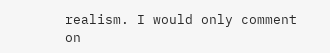realism. I would only comment on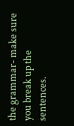the grammar- make sure you break up the sentences.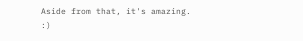Aside from that, it's amazing. :)